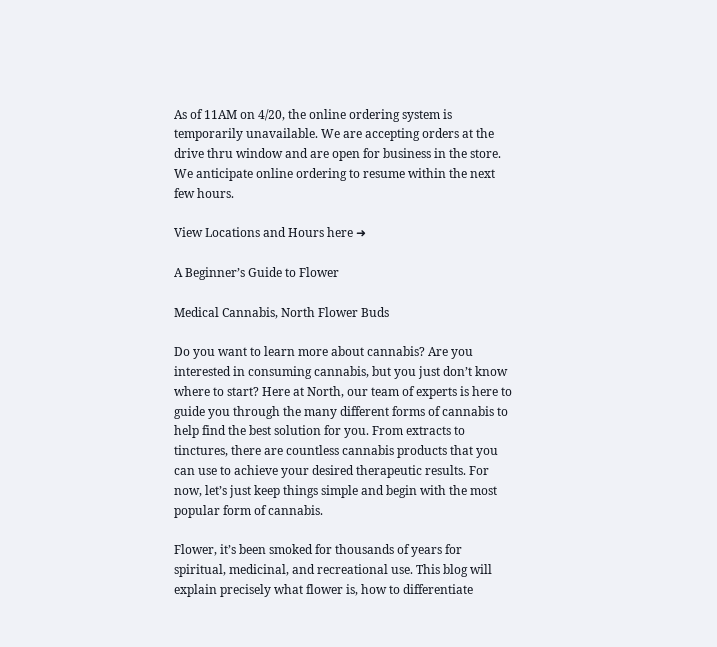As of 11AM on 4/20, the online ordering system is temporarily unavailable. We are accepting orders at the drive thru window and are open for business in the store. We anticipate online ordering to resume within the next few hours.

View Locations and Hours here ➜

A Beginner’s Guide to Flower

Medical Cannabis, North Flower Buds

Do you want to learn more about cannabis? Are you interested in consuming cannabis, but you just don’t know where to start? Here at North, our team of experts is here to guide you through the many different forms of cannabis to help find the best solution for you. From extracts to tinctures, there are countless cannabis products that you can use to achieve your desired therapeutic results. For now, let’s just keep things simple and begin with the most popular form of cannabis.

Flower, it’s been smoked for thousands of years for spiritual, medicinal, and recreational use. This blog will explain precisely what flower is, how to differentiate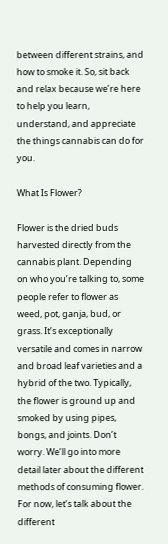between different strains, and how to smoke it. So, sit back and relax because we’re here to help you learn, understand, and appreciate the things cannabis can do for you.

What Is Flower?

Flower is the dried buds harvested directly from the cannabis plant. Depending on who you’re talking to, some people refer to flower as weed, pot, ganja, bud, or grass. It’s exceptionally versatile and comes in narrow and broad leaf varieties and a hybrid of the two. Typically, the flower is ground up and smoked by using pipes, bongs, and joints. Don’t worry. We’ll go into more detail later about the different methods of consuming flower. For now, let’s talk about the different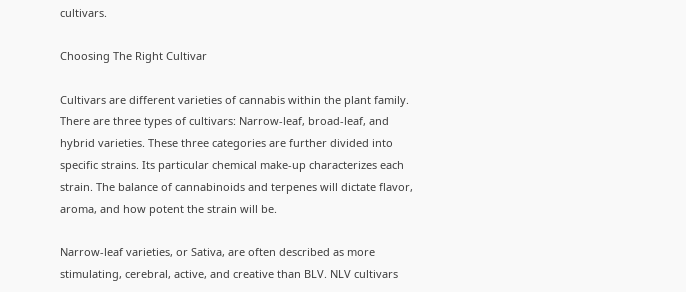cultivars.

Choosing The Right Cultivar

Cultivars are different varieties of cannabis within the plant family. There are three types of cultivars: Narrow-leaf, broad-leaf, and hybrid varieties. These three categories are further divided into specific strains. Its particular chemical make-up characterizes each strain. The balance of cannabinoids and terpenes will dictate flavor, aroma, and how potent the strain will be.

Narrow-leaf varieties, or Sativa, are often described as more stimulating, cerebral, active, and creative than BLV. NLV cultivars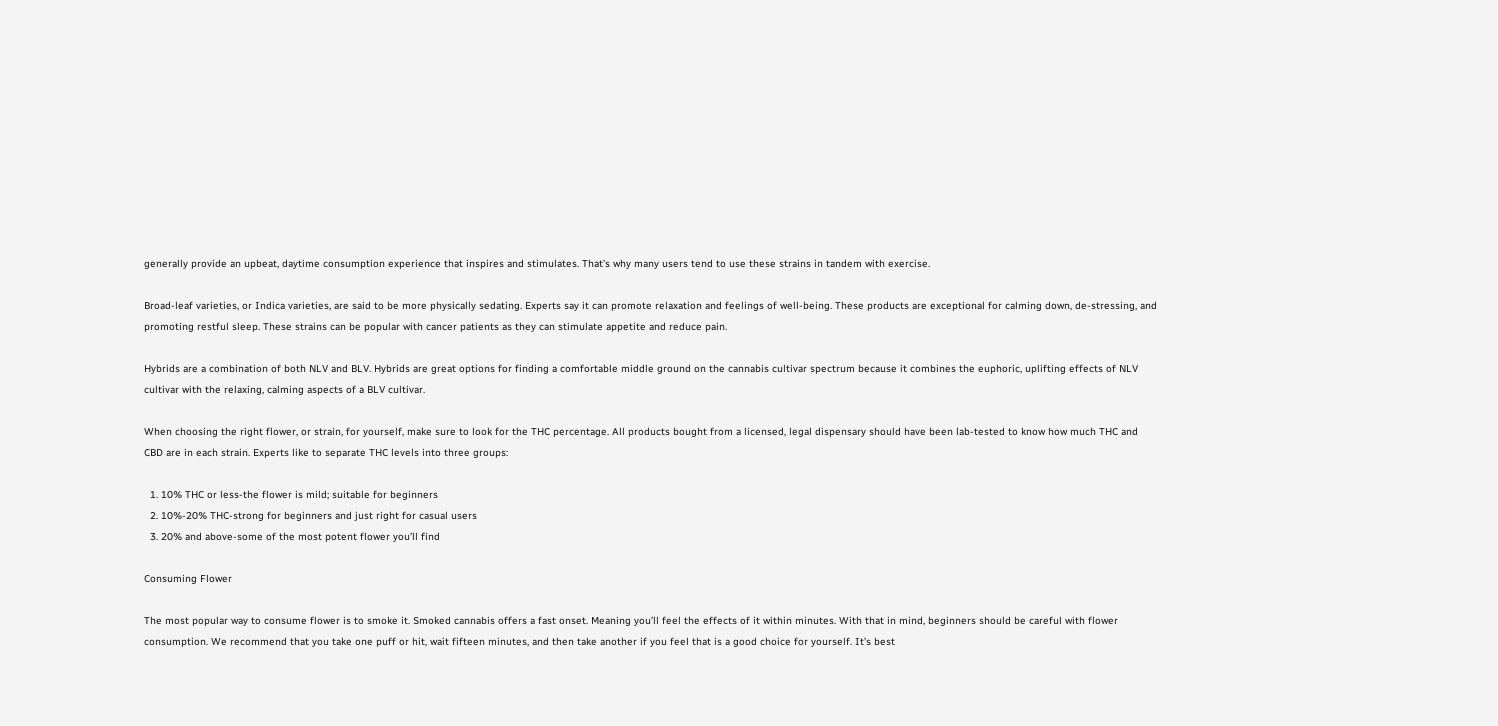generally provide an upbeat, daytime consumption experience that inspires and stimulates. That’s why many users tend to use these strains in tandem with exercise.

Broad-leaf varieties, or Indica varieties, are said to be more physically sedating. Experts say it can promote relaxation and feelings of well-being. These products are exceptional for calming down, de-stressing, and promoting restful sleep. These strains can be popular with cancer patients as they can stimulate appetite and reduce pain.

Hybrids are a combination of both NLV and BLV. Hybrids are great options for finding a comfortable middle ground on the cannabis cultivar spectrum because it combines the euphoric, uplifting effects of NLV cultivar with the relaxing, calming aspects of a BLV cultivar.

When choosing the right flower, or strain, for yourself, make sure to look for the THC percentage. All products bought from a licensed, legal dispensary should have been lab-tested to know how much THC and CBD are in each strain. Experts like to separate THC levels into three groups:

  1. 10% THC or less-the flower is mild; suitable for beginners
  2. 10%-20% THC-strong for beginners and just right for casual users
  3. 20% and above-some of the most potent flower you’ll find

Consuming Flower

The most popular way to consume flower is to smoke it. Smoked cannabis offers a fast onset. Meaning you’ll feel the effects of it within minutes. With that in mind, beginners should be careful with flower consumption. We recommend that you take one puff or hit, wait fifteen minutes, and then take another if you feel that is a good choice for yourself. It’s best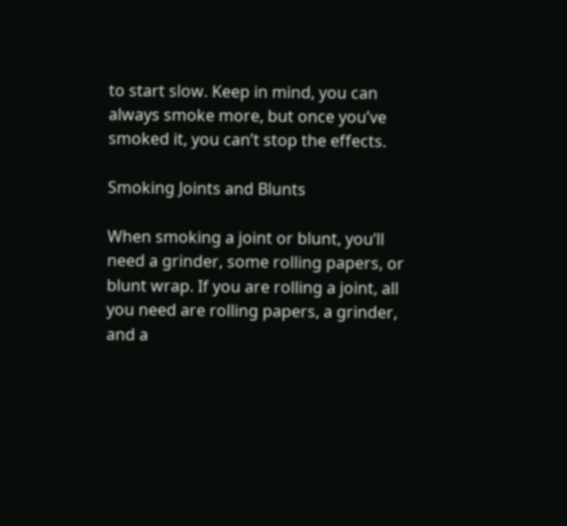to start slow. Keep in mind, you can always smoke more, but once you’ve smoked it, you can’t stop the effects.

Smoking Joints and Blunts

When smoking a joint or blunt, you’ll need a grinder, some rolling papers, or blunt wrap. If you are rolling a joint, all you need are rolling papers, a grinder, and a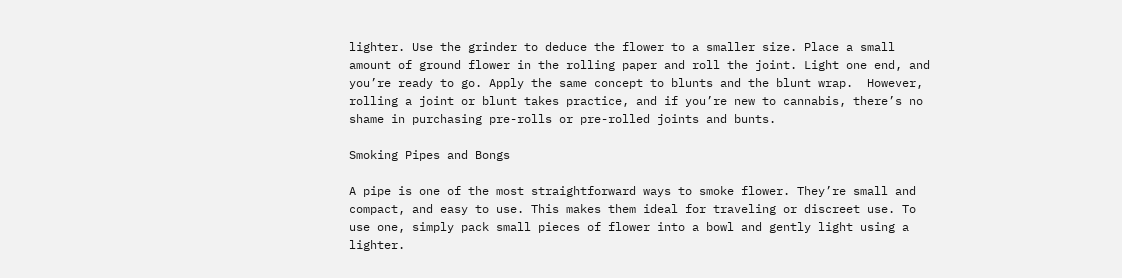lighter. Use the grinder to deduce the flower to a smaller size. Place a small amount of ground flower in the rolling paper and roll the joint. Light one end, and you’re ready to go. Apply the same concept to blunts and the blunt wrap.  However, rolling a joint or blunt takes practice, and if you’re new to cannabis, there’s no shame in purchasing pre-rolls or pre-rolled joints and bunts.

Smoking Pipes and Bongs

A pipe is one of the most straightforward ways to smoke flower. They’re small and compact, and easy to use. This makes them ideal for traveling or discreet use. To use one, simply pack small pieces of flower into a bowl and gently light using a lighter.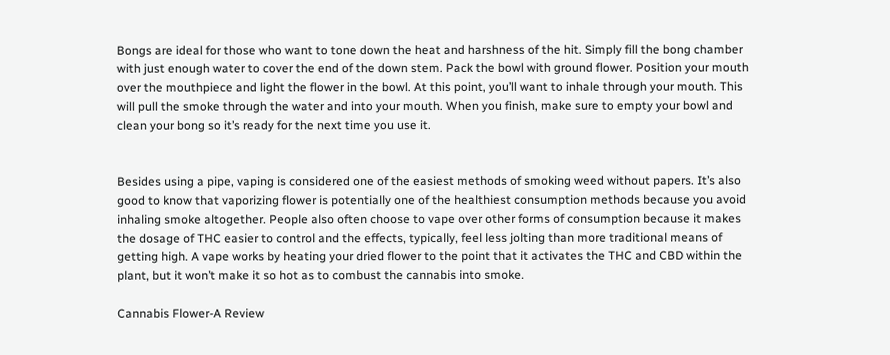Bongs are ideal for those who want to tone down the heat and harshness of the hit. Simply fill the bong chamber with just enough water to cover the end of the down stem. Pack the bowl with ground flower. Position your mouth over the mouthpiece and light the flower in the bowl. At this point, you’ll want to inhale through your mouth. This will pull the smoke through the water and into your mouth. When you finish, make sure to empty your bowl and clean your bong so it’s ready for the next time you use it.


Besides using a pipe, vaping is considered one of the easiest methods of smoking weed without papers. It’s also good to know that vaporizing flower is potentially one of the healthiest consumption methods because you avoid inhaling smoke altogether. People also often choose to vape over other forms of consumption because it makes the dosage of THC easier to control and the effects, typically, feel less jolting than more traditional means of getting high. A vape works by heating your dried flower to the point that it activates the THC and CBD within the plant, but it won’t make it so hot as to combust the cannabis into smoke.

Cannabis Flower-A Review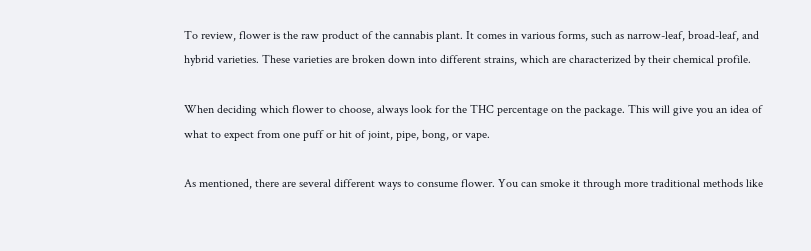To review, flower is the raw product of the cannabis plant. It comes in various forms, such as narrow-leaf, broad-leaf, and hybrid varieties. These varieties are broken down into different strains, which are characterized by their chemical profile.

When deciding which flower to choose, always look for the THC percentage on the package. This will give you an idea of what to expect from one puff or hit of joint, pipe, bong, or vape.

As mentioned, there are several different ways to consume flower. You can smoke it through more traditional methods like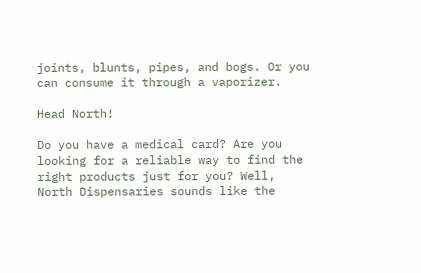joints, blunts, pipes, and bogs. Or you can consume it through a vaporizer.

Head North!

Do you have a medical card? Are you looking for a reliable way to find the right products just for you? Well, North Dispensaries sounds like the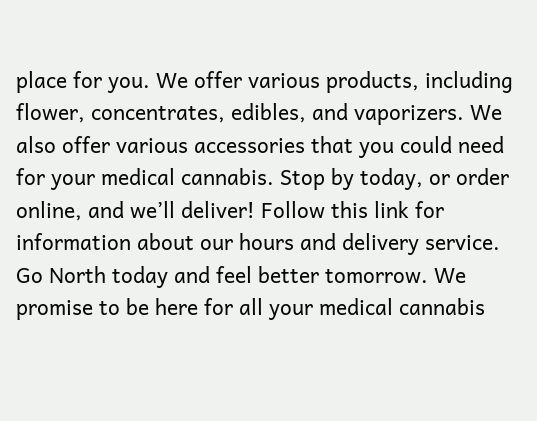place for you. We offer various products, including flower, concentrates, edibles, and vaporizers. We also offer various accessories that you could need for your medical cannabis. Stop by today, or order online, and we’ll deliver! Follow this link for information about our hours and delivery service. Go North today and feel better tomorrow. We promise to be here for all your medical cannabis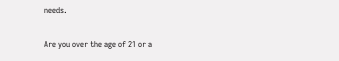needs.

Are you over the age of 21 or a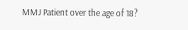MMJ Patient over the age of 18?